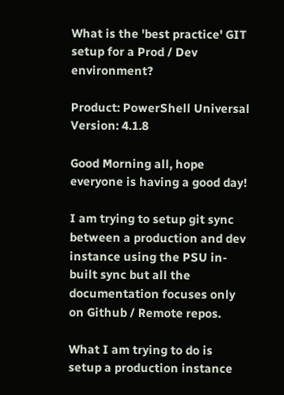What is the 'best practice' GIT setup for a Prod / Dev environment?

Product: PowerShell Universal
Version: 4.1.8

Good Morning all, hope everyone is having a good day!

I am trying to setup git sync between a production and dev instance using the PSU in-built sync but all the documentation focuses only on Github / Remote repos.

What I am trying to do is setup a production instance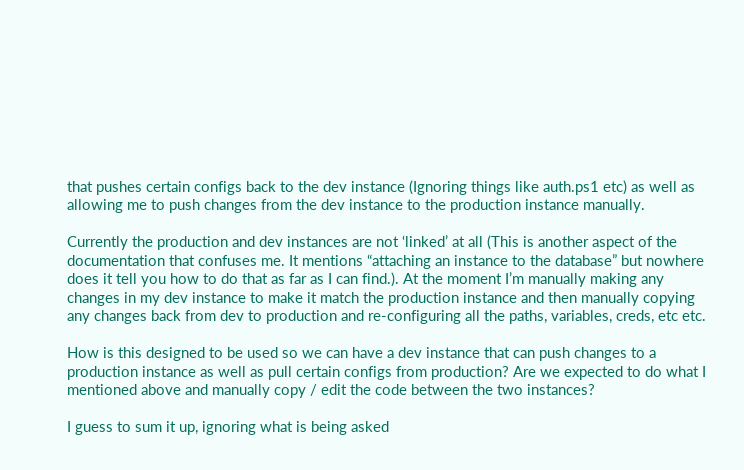that pushes certain configs back to the dev instance (Ignoring things like auth.ps1 etc) as well as allowing me to push changes from the dev instance to the production instance manually.

Currently the production and dev instances are not ‘linked’ at all (This is another aspect of the documentation that confuses me. It mentions “attaching an instance to the database” but nowhere does it tell you how to do that as far as I can find.). At the moment I’m manually making any changes in my dev instance to make it match the production instance and then manually copying any changes back from dev to production and re-configuring all the paths, variables, creds, etc etc.

How is this designed to be used so we can have a dev instance that can push changes to a production instance as well as pull certain configs from production? Are we expected to do what I mentioned above and manually copy / edit the code between the two instances?

I guess to sum it up, ignoring what is being asked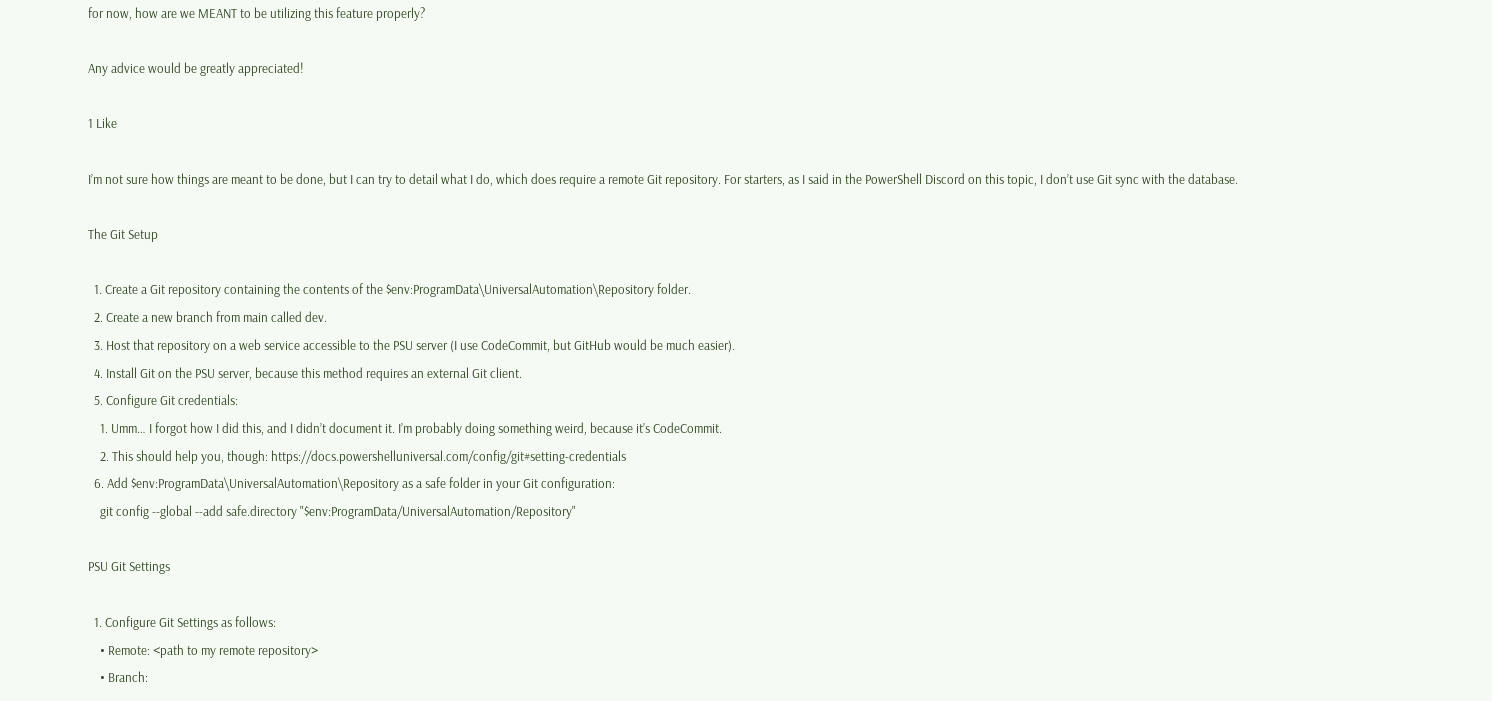for now, how are we MEANT to be utilizing this feature properly?

Any advice would be greatly appreciated!

1 Like

I’m not sure how things are meant to be done, but I can try to detail what I do, which does require a remote Git repository. For starters, as I said in the PowerShell Discord on this topic, I don’t use Git sync with the database.

The Git Setup

  1. Create a Git repository containing the contents of the $env:ProgramData\UniversalAutomation\Repository folder.
  2. Create a new branch from main called dev.
  3. Host that repository on a web service accessible to the PSU server (I use CodeCommit, but GitHub would be much easier).
  4. Install Git on the PSU server, because this method requires an external Git client.
  5. Configure Git credentials:
    1. Umm… I forgot how I did this, and I didn’t document it. I’m probably doing something weird, because it’s CodeCommit.
    2. This should help you, though: https://docs.powershelluniversal.com/config/git#setting-credentials
  6. Add $env:ProgramData\UniversalAutomation\Repository as a safe folder in your Git configuration:
    git config --global --add safe.directory "$env:ProgramData/UniversalAutomation/Repository"

PSU Git Settings

  1. Configure Git Settings as follows:
    • Remote: <path to my remote repository>
    • Branch: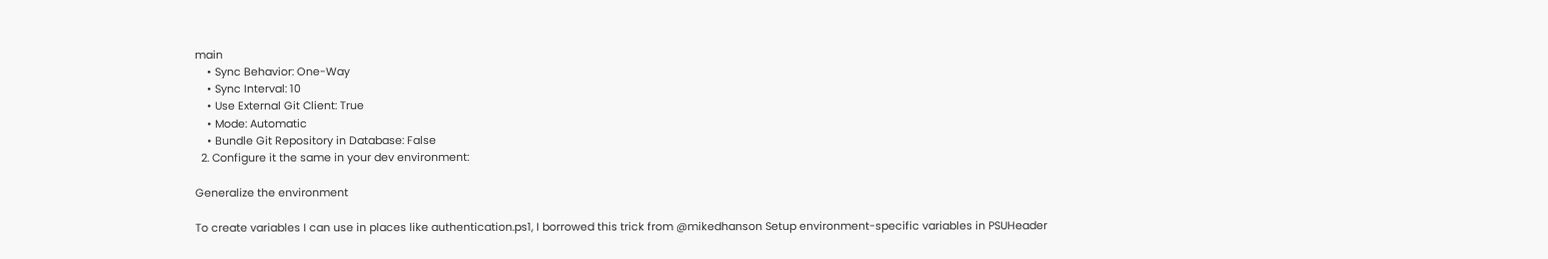main
    • Sync Behavior: One-Way
    • Sync Interval: 10
    • Use External Git Client: True
    • Mode: Automatic
    • Bundle Git Repository in Database: False
  2. Configure it the same in your dev environment:

Generalize the environment

To create variables I can use in places like authentication.ps1, I borrowed this trick from @mikedhanson Setup environment-specific variables in PSUHeader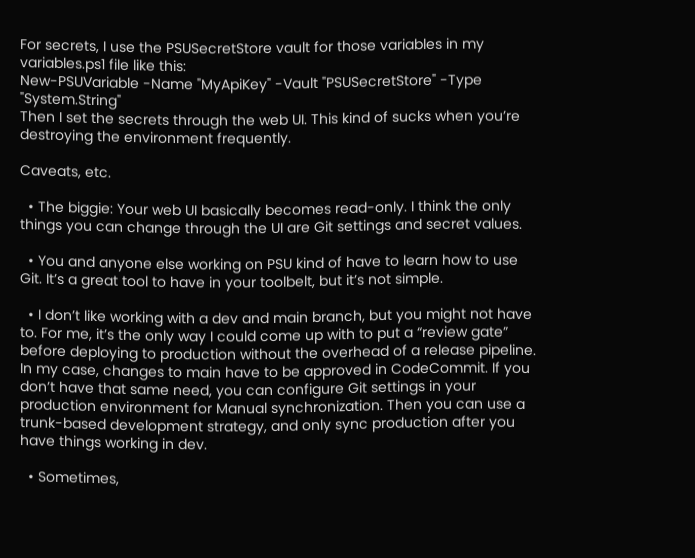For secrets, I use the PSUSecretStore vault for those variables in my variables.ps1 file like this:
New-PSUVariable -Name "MyApiKey" -Vault "PSUSecretStore" -Type "System.String"
Then I set the secrets through the web UI. This kind of sucks when you’re destroying the environment frequently.

Caveats, etc.

  • The biggie: Your web UI basically becomes read-only. I think the only things you can change through the UI are Git settings and secret values.

  • You and anyone else working on PSU kind of have to learn how to use Git. It’s a great tool to have in your toolbelt, but it’s not simple.

  • I don’t like working with a dev and main branch, but you might not have to. For me, it’s the only way I could come up with to put a “review gate” before deploying to production without the overhead of a release pipeline. In my case, changes to main have to be approved in CodeCommit. If you don’t have that same need, you can configure Git settings in your production environment for Manual synchronization. Then you can use a trunk-based development strategy, and only sync production after you have things working in dev.

  • Sometimes,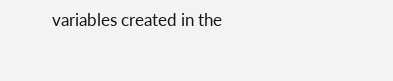variables created in the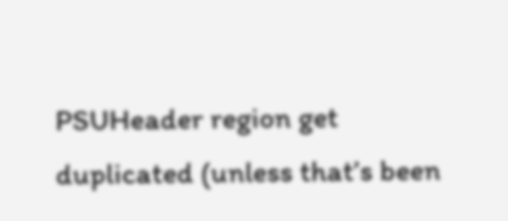PSUHeader region get duplicated (unless that’s been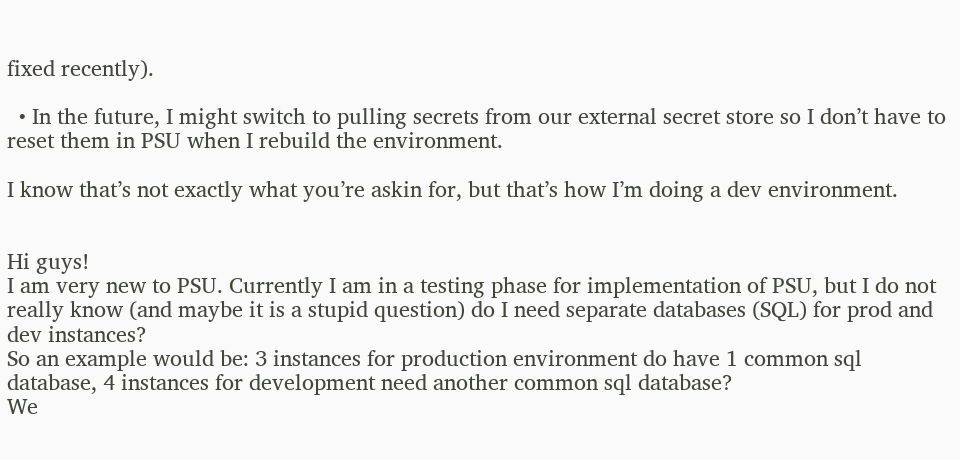fixed recently).

  • In the future, I might switch to pulling secrets from our external secret store so I don’t have to reset them in PSU when I rebuild the environment.

I know that’s not exactly what you’re askin for, but that’s how I’m doing a dev environment.


Hi guys!
I am very new to PSU. Currently I am in a testing phase for implementation of PSU, but I do not really know (and maybe it is a stupid question) do I need separate databases (SQL) for prod and dev instances?
So an example would be: 3 instances for production environment do have 1 common sql database, 4 instances for development need another common sql database?
We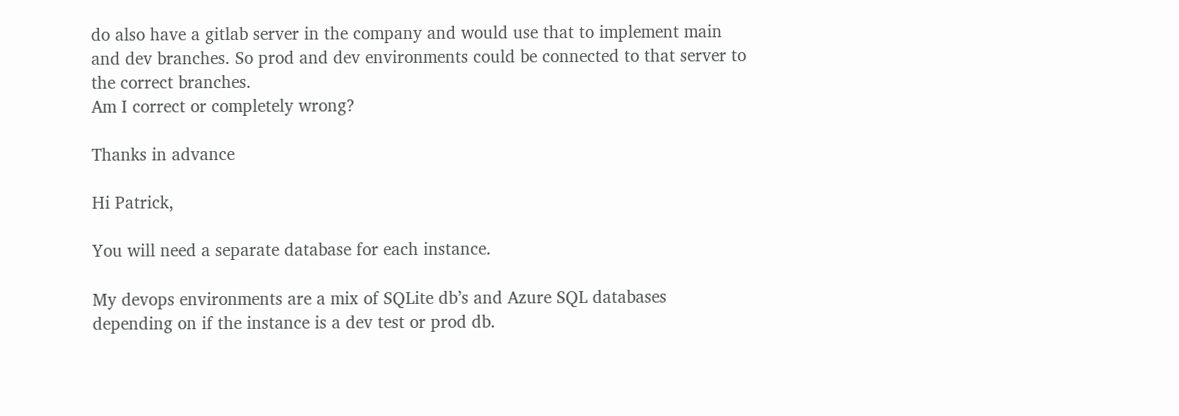do also have a gitlab server in the company and would use that to implement main and dev branches. So prod and dev environments could be connected to that server to the correct branches.
Am I correct or completely wrong?

Thanks in advance

Hi Patrick,

You will need a separate database for each instance.

My devops environments are a mix of SQLite db’s and Azure SQL databases depending on if the instance is a dev test or prod db.